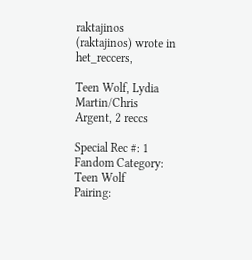raktajinos (raktajinos) wrote in het_reccers,

Teen Wolf, Lydia Martin/Chris Argent, 2 reccs

Special Rec #: 1
Fandom Category: Teen Wolf
Pairing: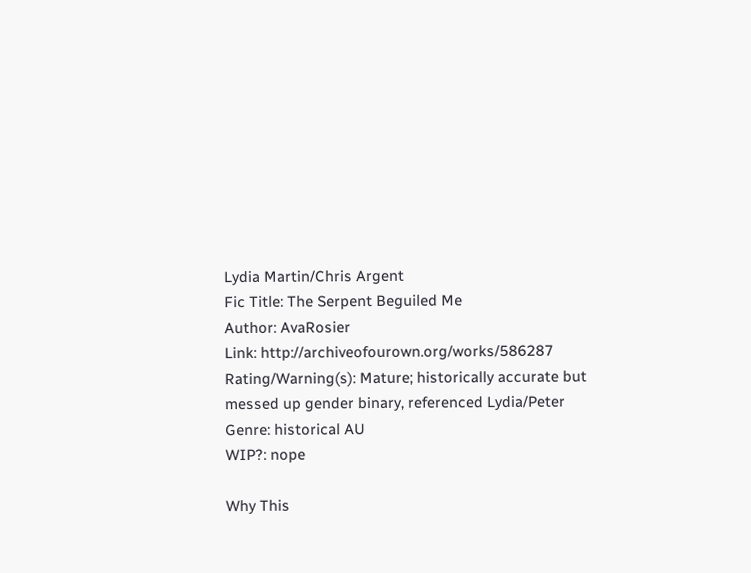Lydia Martin/Chris Argent
Fic Title: The Serpent Beguiled Me
Author: AvaRosier
Link: http://archiveofourown.org/works/586287
Rating/Warning(s): Mature; historically accurate but messed up gender binary, referenced Lydia/Peter
Genre: historical AU
WIP?: nope

Why This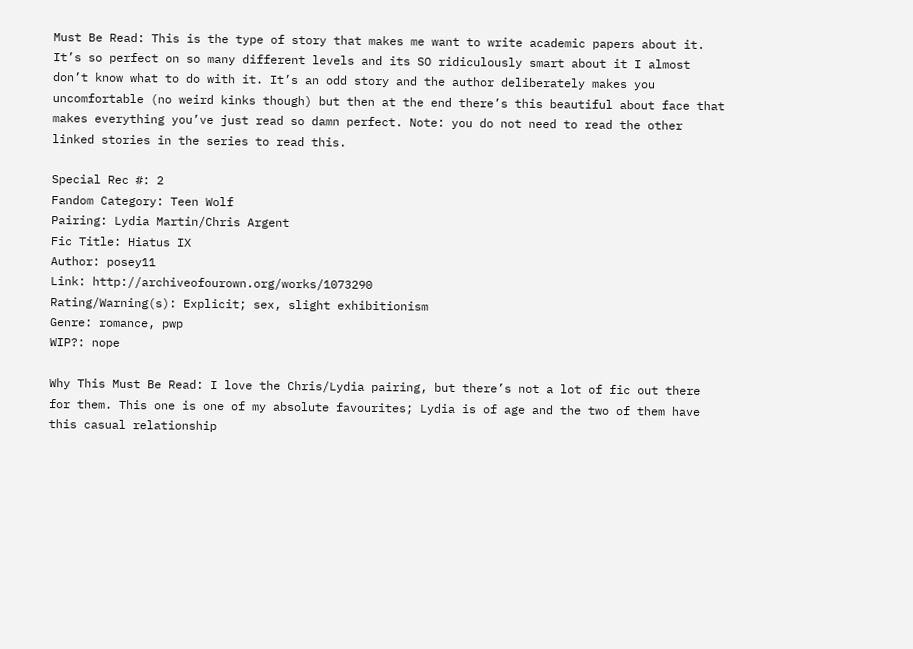Must Be Read: This is the type of story that makes me want to write academic papers about it. It’s so perfect on so many different levels and its SO ridiculously smart about it I almost don’t know what to do with it. It’s an odd story and the author deliberately makes you uncomfortable (no weird kinks though) but then at the end there’s this beautiful about face that makes everything you’ve just read so damn perfect. Note: you do not need to read the other linked stories in the series to read this.

Special Rec #: 2
Fandom Category: Teen Wolf
Pairing: Lydia Martin/Chris Argent
Fic Title: Hiatus IX
Author: posey11
Link: http://archiveofourown.org/works/1073290
Rating/Warning(s): Explicit; sex, slight exhibitionism
Genre: romance, pwp
WIP?: nope

Why This Must Be Read: I love the Chris/Lydia pairing, but there’s not a lot of fic out there for them. This one is one of my absolute favourites; Lydia is of age and the two of them have this casual relationship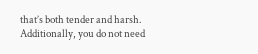that’s both tender and harsh. Additionally, you do not need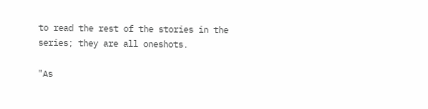to read the rest of the stories in the series; they are all oneshots.

"As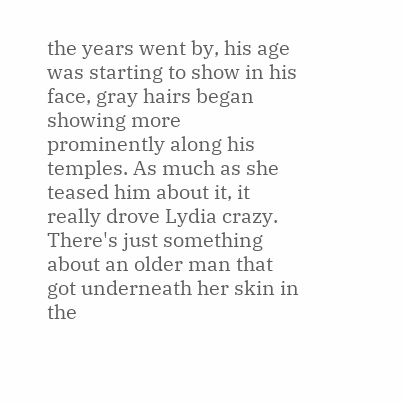the years went by, his age was starting to show in his face, gray hairs began showing more prominently along his temples. As much as she teased him about it, it really drove Lydia crazy. There's just something about an older man that got underneath her skin in the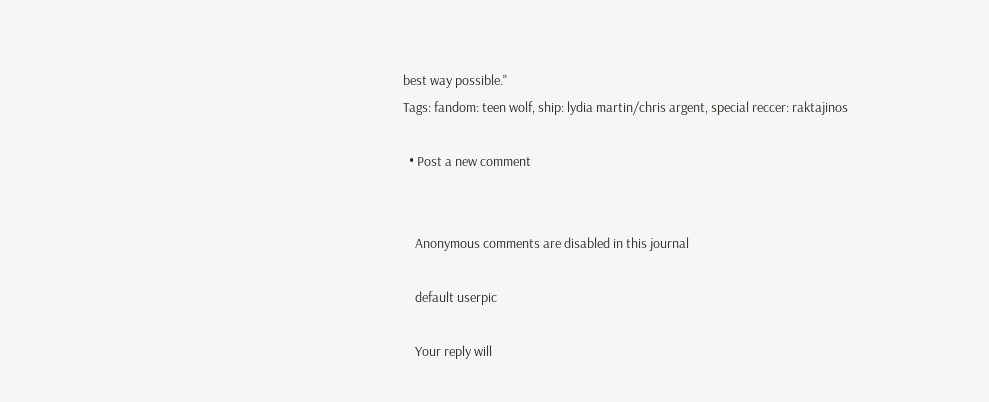best way possible."
Tags: fandom: teen wolf, ship: lydia martin/chris argent, special reccer: raktajinos

  • Post a new comment


    Anonymous comments are disabled in this journal

    default userpic

    Your reply will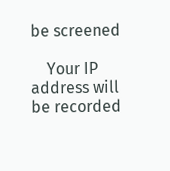be screened

    Your IP address will be recorded